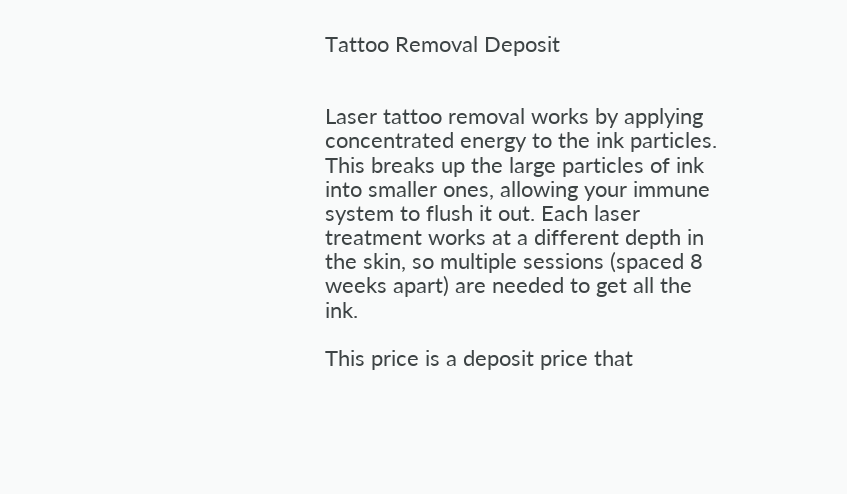Tattoo Removal Deposit


Laser tattoo removal works by applying concentrated energy to the ink particles. This breaks up the large particles of ink into smaller ones, allowing your immune system to flush it out. Each laser treatment works at a different depth in the skin, so multiple sessions (spaced 8 weeks apart) are needed to get all the ink.

This price is a deposit price that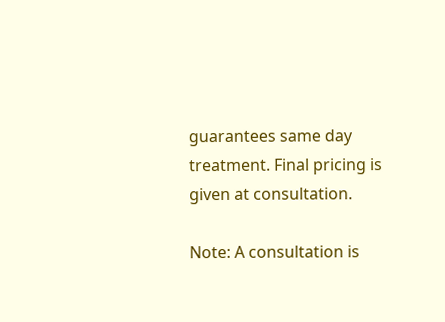guarantees same day treatment. Final pricing is given at consultation.

Note: A consultation is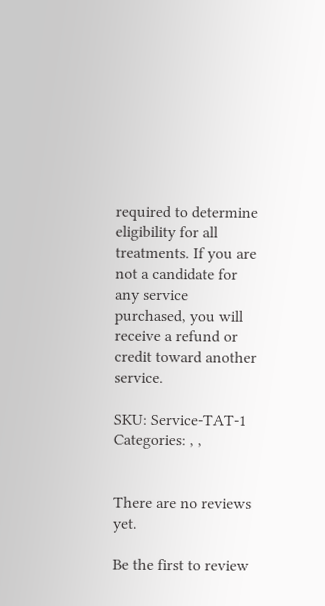required to determine eligibility for all treatments. If you are not a candidate for any service purchased, you will receive a refund or credit toward another service.

SKU: Service-TAT-1 Categories: , ,


There are no reviews yet.

Be the first to review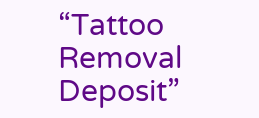“Tattoo Removal Deposit”